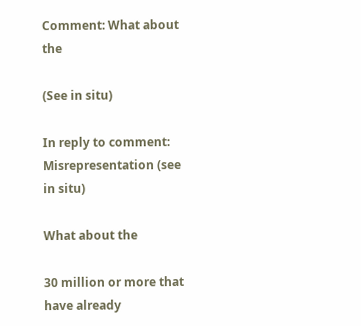Comment: What about the

(See in situ)

In reply to comment: Misrepresentation (see in situ)

What about the

30 million or more that have already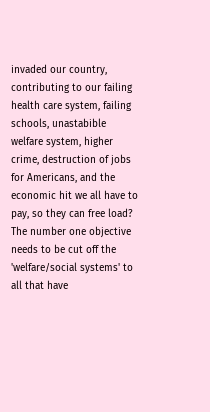invaded our country, contributing to our failing health care system, failing schools, unastabible welfare system, higher crime, destruction of jobs for Americans, and the economic hit we all have to pay, so they can free load? The number one objective needs to be cut off the 'welfare/social systems' to all that have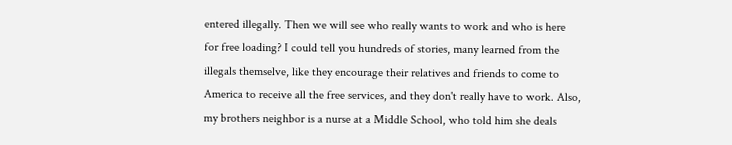entered illegally. Then we will see who really wants to work and who is here for free loading? I could tell you hundreds of stories, many learned from the illegals themselve, like they encourage their relatives and friends to come to America to receive all the free services, and they don't really have to work. Also, my brothers neighbor is a nurse at a Middle School, who told him she deals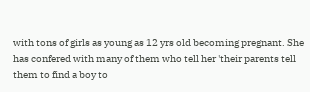with tons of girls as young as 12 yrs old becoming pregnant. She has confered with many of them who tell her 'their parents tell them to find a boy to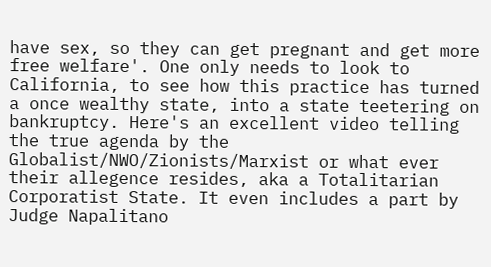have sex, so they can get pregnant and get more free welfare'. One only needs to look to California, to see how this practice has turned a once wealthy state, into a state teetering on bankruptcy. Here's an excellent video telling the true agenda by the Globalist/NWO/Zionists/Marxist or what ever their allegence resides, aka a Totalitarian Corporatist State. It even includes a part by Judge Napalitano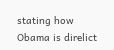stating how Obama is direlict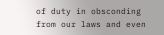of duty in obsconding from our laws and even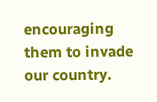encouraging them to invade our country.